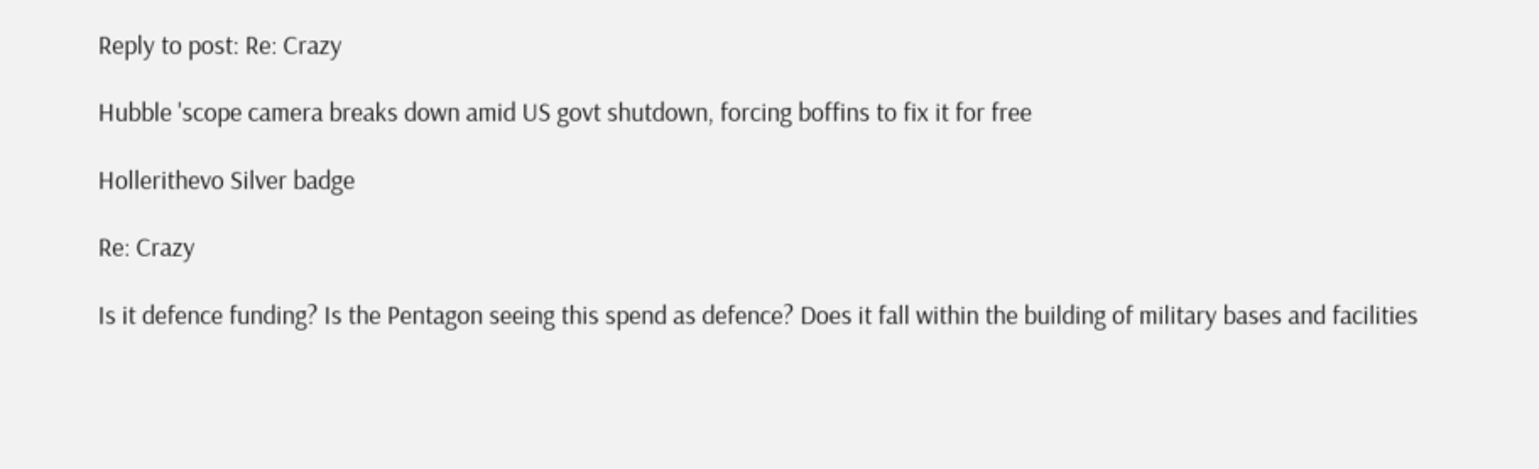Reply to post: Re: Crazy

Hubble 'scope camera breaks down amid US govt shutdown, forcing boffins to fix it for free

Hollerithevo Silver badge

Re: Crazy

Is it defence funding? Is the Pentagon seeing this spend as defence? Does it fall within the building of military bases and facilities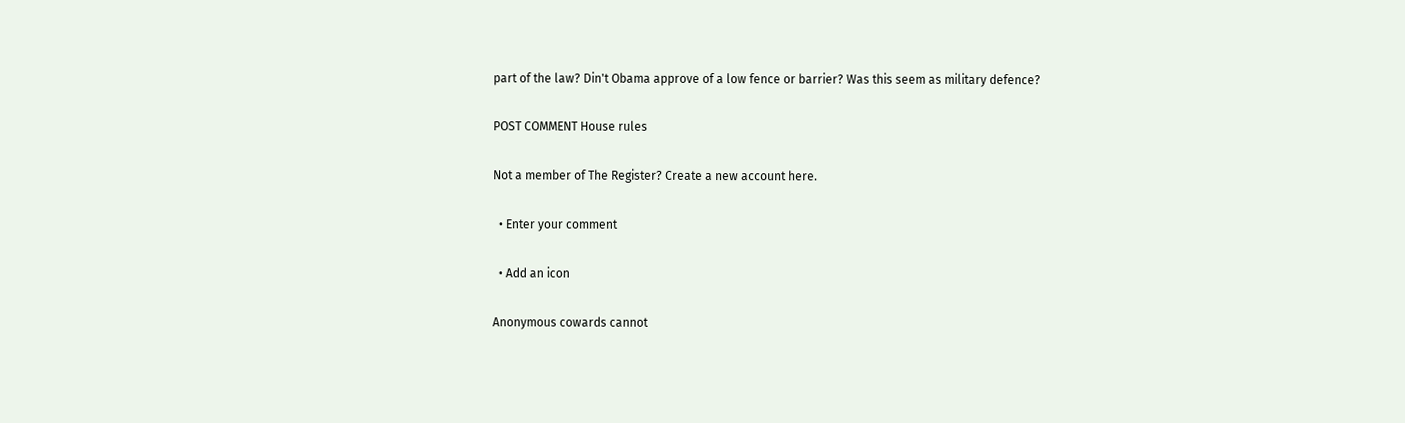part of the law? Din't Obama approve of a low fence or barrier? Was this seem as military defence?

POST COMMENT House rules

Not a member of The Register? Create a new account here.

  • Enter your comment

  • Add an icon

Anonymous cowards cannot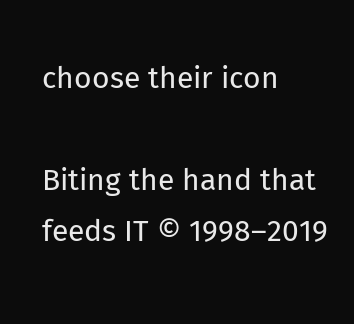choose their icon

Biting the hand that feeds IT © 1998–2019